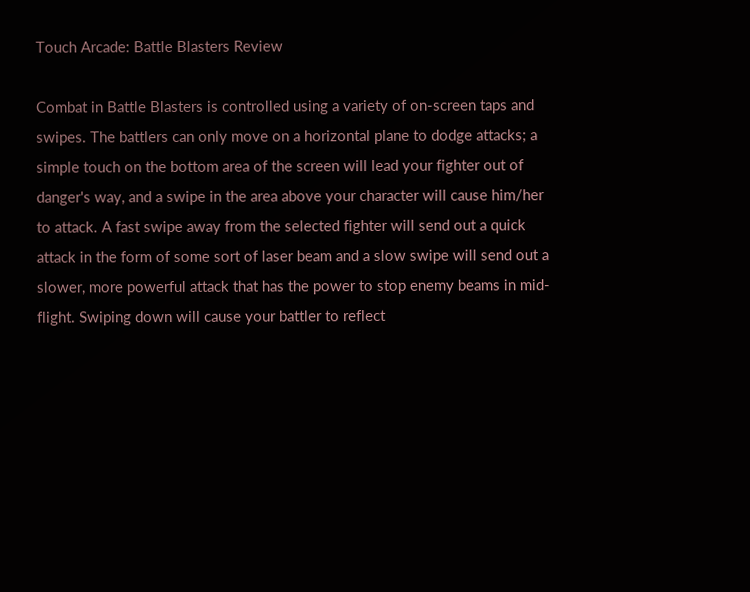Touch Arcade: Battle Blasters Review

Combat in Battle Blasters is controlled using a variety of on-screen taps and swipes. The battlers can only move on a horizontal plane to dodge attacks; a simple touch on the bottom area of the screen will lead your fighter out of danger's way, and a swipe in the area above your character will cause him/her to attack. A fast swipe away from the selected fighter will send out a quick attack in the form of some sort of laser beam and a slow swipe will send out a slower, more powerful attack that has the power to stop enemy beams in mid-flight. Swiping down will cause your battler to reflect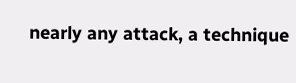nearly any attack, a technique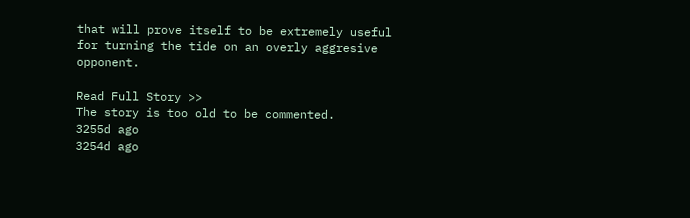that will prove itself to be extremely useful for turning the tide on an overly aggresive opponent.

Read Full Story >>
The story is too old to be commented.
3255d ago
3254d ago